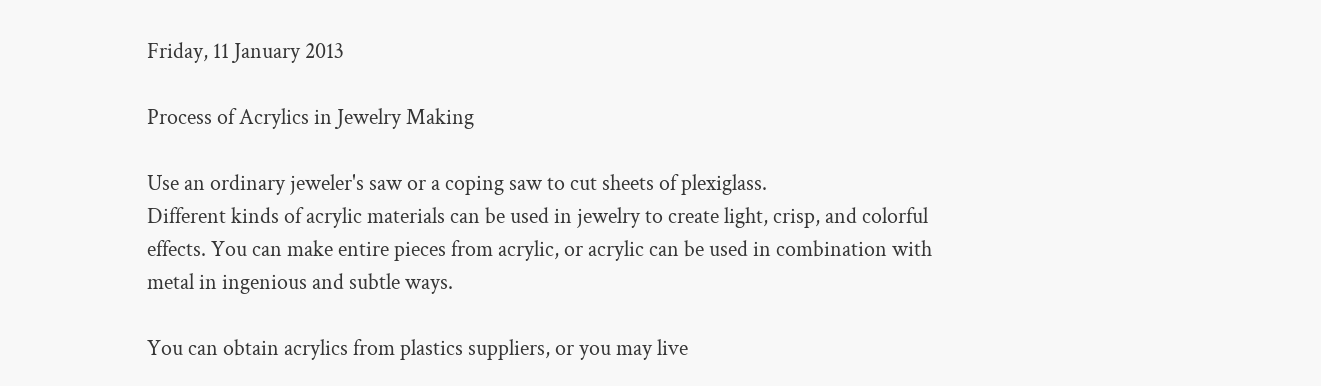Friday, 11 January 2013

Process of Acrylics in Jewelry Making

Use an ordinary jeweler's saw or a coping saw to cut sheets of plexiglass.
Different kinds of acrylic materials can be used in jewelry to create light, crisp, and colorful effects. You can make entire pieces from acrylic, or acrylic can be used in combination with metal in ingenious and subtle ways.

You can obtain acrylics from plastics suppliers, or you may live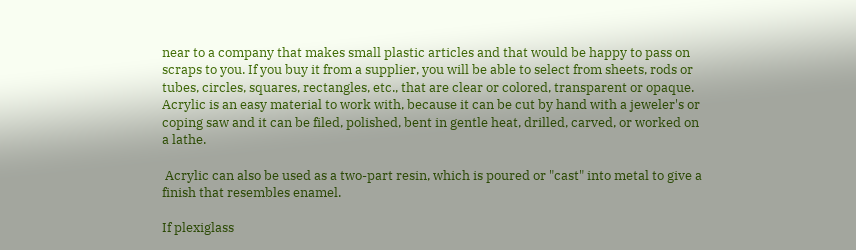near to a company that makes small plastic articles and that would be happy to pass on scraps to you. If you buy it from a supplier, you will be able to select from sheets, rods or tubes, circles, squares, rectangles, etc., that are clear or colored, transparent or opaque. Acrylic is an easy material to work with, because it can be cut by hand with a jeweler's or coping saw and it can be filed, polished, bent in gentle heat, drilled, carved, or worked on a lathe.

 Acrylic can also be used as a two-part resin, which is poured or "cast" into metal to give a finish that resembles enamel.

If plexiglass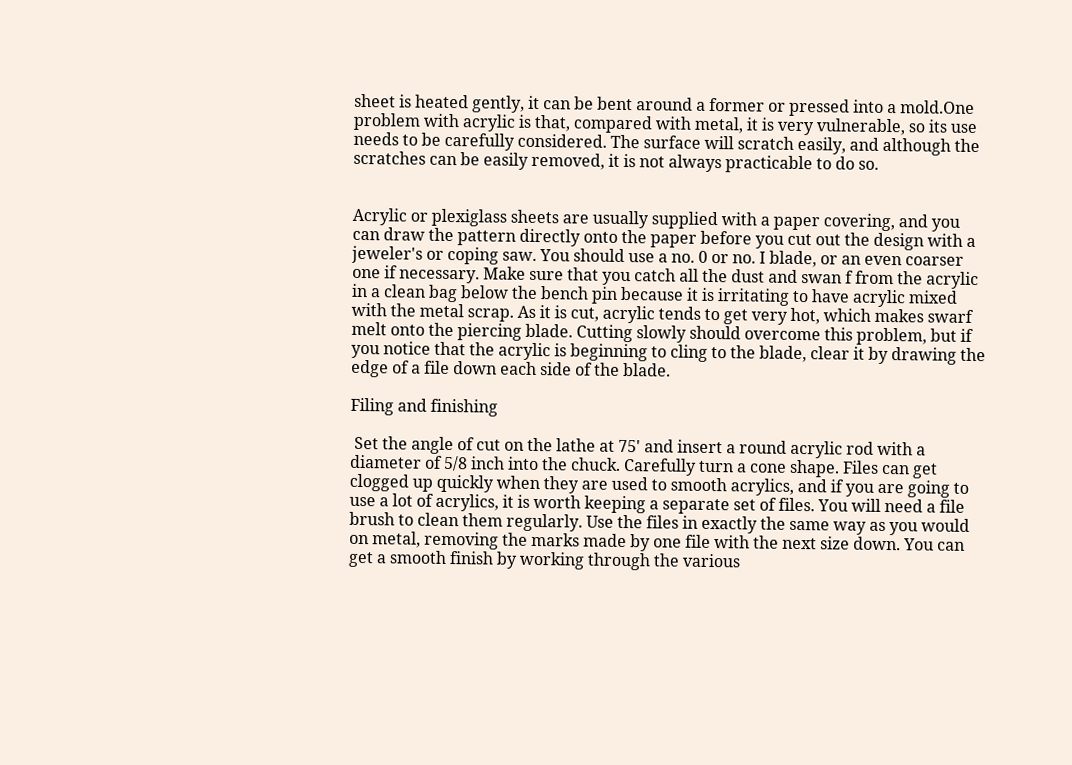sheet is heated gently, it can be bent around a former or pressed into a mold.One problem with acrylic is that, compared with metal, it is very vulnerable, so its use needs to be carefully considered. The surface will scratch easily, and although the scratches can be easily removed, it is not always practicable to do so.


Acrylic or plexiglass sheets are usually supplied with a paper covering, and you can draw the pattern directly onto the paper before you cut out the design with a jeweler's or coping saw. You should use a no. 0 or no. I blade, or an even coarser one if necessary. Make sure that you catch all the dust and swan f from the acrylic in a clean bag below the bench pin because it is irritating to have acrylic mixed with the metal scrap. As it is cut, acrylic tends to get very hot, which makes swarf melt onto the piercing blade. Cutting slowly should overcome this problem, but if you notice that the acrylic is beginning to cling to the blade, clear it by drawing the edge of a file down each side of the blade.

Filing and finishing

 Set the angle of cut on the lathe at 75' and insert a round acrylic rod with a diameter of 5/8 inch into the chuck. Carefully turn a cone shape. Files can get clogged up quickly when they are used to smooth acrylics, and if you are going to use a lot of acrylics, it is worth keeping a separate set of files. You will need a file brush to clean them regularly. Use the files in exactly the same way as you would on metal, removing the marks made by one file with the next size down. You can get a smooth finish by working through the various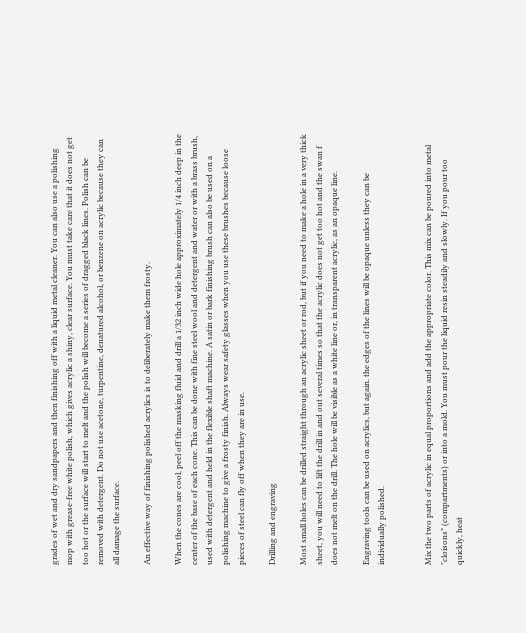grades of wet and dry sandpapers and then finishing off with a liquid metal cleaner. You can also use a polishing mop with grease-free white polish, which gives acrylic a shiny, clear surface. You must take care that it does not get too hot or the surface will start to melt and the polish will become a series of dragged black lines. Polish can be removed with detergent. Do not use acetone, turpentine, denatured alcohol, or benzene on acrylic because they can all damage the surface.

An effective way of finishing polished acrylics is to deliberately make them frosty.

When the cones are cool, peel off the masking fluid and drill a 1/32 inch wide hole approximately 1/4 inch deep in the center of the base of each cone. This can be done with fine steel wool and detergent and water or with a brass brush, used with detergent and held in the flexible shaft machine. A satin or bark finishing brush can also be used on a polishing machine to give a frosty finish. Always wear safety glasses when you use these brushes because loose pieces of steel can fly off when they are in use.

Drilling and engraving

Most small holes can be drilled straight through an acrylic sheet or rod, but if you need to make a hole in a very thick sheet, you will need to lift the drill in and out several times so that the acrylic does not get too hot and the swan f does not melt on the drill. The hole will be visible as a white line or, in transparent acrylic, as an opaque line.

Engraving tools can be used on acrylics, but again. the edges of the lines will be opaque unless they can be individually polished.


Mix the two parts of acrylic in equal proportions and add the appropriate color. This mix can be poured into metal "cloisons" (compartments) or into a mold. You must pour the liquid resin steadily and slowly. If you pour too quickly, heat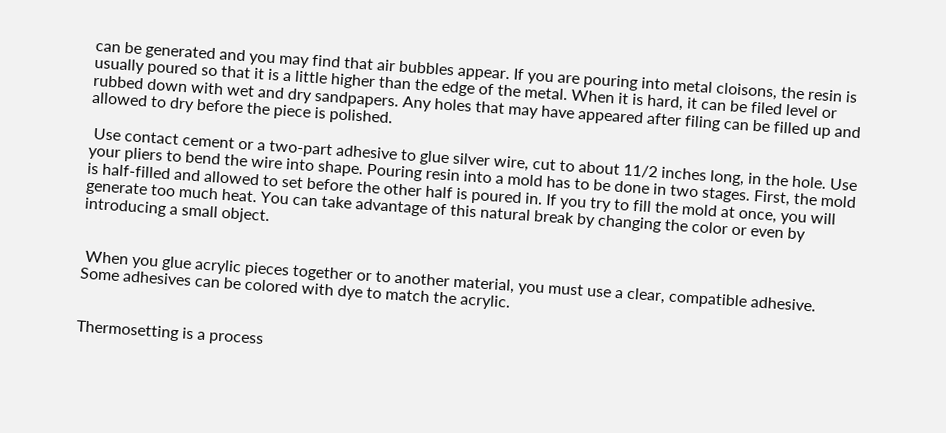can be generated and you may find that air bubbles appear. If you are pouring into metal cloisons, the resin is usually poured so that it is a little higher than the edge of the metal. When it is hard, it can be filed level or rubbed down with wet and dry sandpapers. Any holes that may have appeared after filing can be filled up and allowed to dry before the piece is polished.

 Use contact cement or a two-part adhesive to glue silver wire, cut to about 11/2 inches long, in the hole. Use your pliers to bend the wire into shape. Pouring resin into a mold has to be done in two stages. First, the mold is half-filled and allowed to set before the other half is poured in. If you try to fill the mold at once, you will generate too much heat. You can take advantage of this natural break by changing the color or even by introducing a small object.


 When you glue acrylic pieces together or to another material, you must use a clear, compatible adhesive. Some adhesives can be colored with dye to match the acrylic.


Thermosetting is a process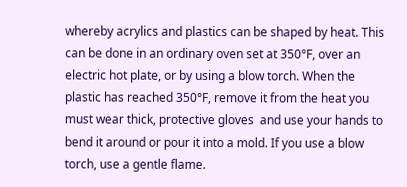whereby acrylics and plastics can be shaped by heat. This can be done in an ordinary oven set at 350°F, over an electric hot plate, or by using a blow torch. When the plastic has reached 350°F, remove it from the heat you must wear thick, protective gloves  and use your hands to bend it around or pour it into a mold. If you use a blow torch, use a gentle flame.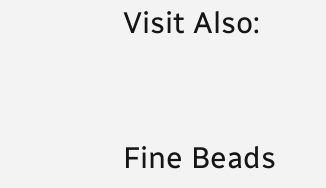Visit Also:


Fine Beads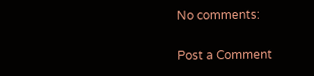No comments:

Post a Comment